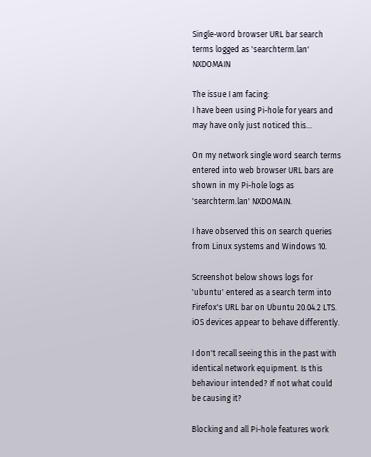Single-word browser URL bar search terms logged as 'searchterm.lan' NXDOMAIN

The issue I am facing:
I have been using Pi-hole for years and may have only just noticed this...

On my network single word search terms entered into web browser URL bars are shown in my Pi-hole logs as 'searchterm.lan' NXDOMAIN.

I have observed this on search queries from Linux systems and Windows 10.

Screenshot below shows logs for 'ubuntu' entered as a search term into Firefox's URL bar on Ubuntu 20.04.2 LTS. iOS devices appear to behave differently.

I don't recall seeing this in the past with identical network equipment. Is this behaviour intended? If not what could be causing it?

Blocking and all Pi-hole features work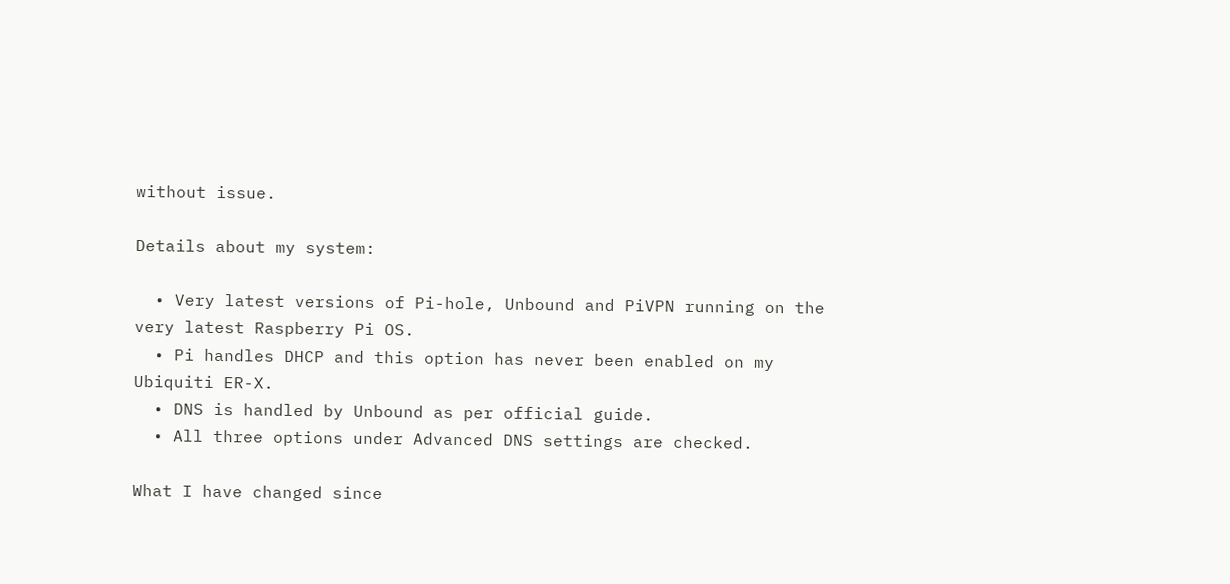without issue.

Details about my system:

  • Very latest versions of Pi-hole, Unbound and PiVPN running on the very latest Raspberry Pi OS.
  • Pi handles DHCP and this option has never been enabled on my Ubiquiti ER-X.
  • DNS is handled by Unbound as per official guide.
  • All three options under Advanced DNS settings are checked.

What I have changed since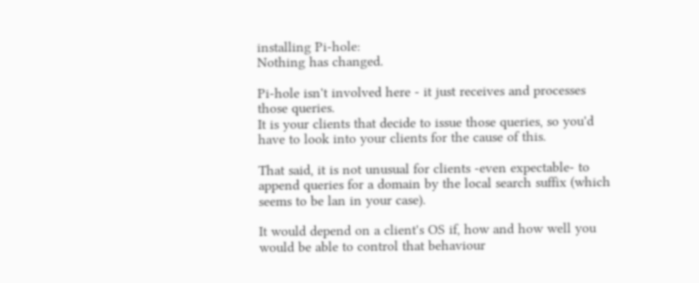installing Pi-hole:
Nothing has changed.

Pi-hole isn't involved here - it just receives and processes those queries.
It is your clients that decide to issue those queries, so you'd have to look into your clients for the cause of this.

That said, it is not unusual for clients -even expectable- to append queries for a domain by the local search suffix (which seems to be lan in your case).

It would depend on a client's OS if, how and how well you would be able to control that behaviour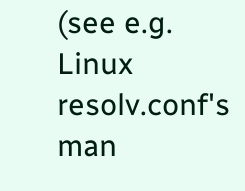(see e.g. Linux resolv.conf's man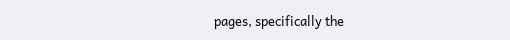pages, specifically the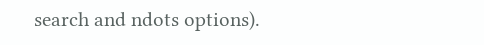search and ndots options).